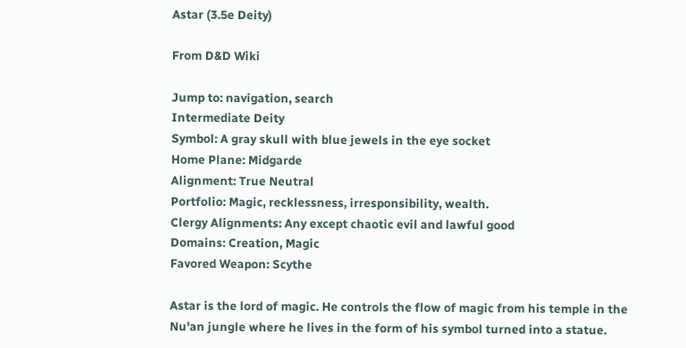Astar (3.5e Deity)

From D&D Wiki

Jump to: navigation, search
Intermediate Deity
Symbol: A gray skull with blue jewels in the eye socket
Home Plane: Midgarde
Alignment: True Neutral
Portfolio: Magic, recklessness, irresponsibility, wealth.
Clergy Alignments: Any except chaotic evil and lawful good
Domains: Creation, Magic
Favored Weapon: Scythe

Astar is the lord of magic. He controls the flow of magic from his temple in the Nu'an jungle where he lives in the form of his symbol turned into a statue.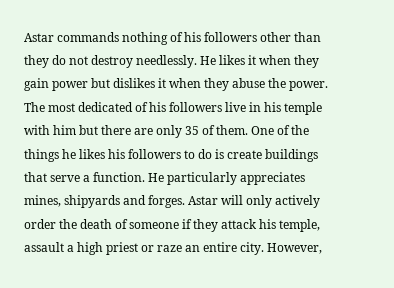Astar commands nothing of his followers other than they do not destroy needlessly. He likes it when they gain power but dislikes it when they abuse the power. The most dedicated of his followers live in his temple with him but there are only 35 of them. One of the things he likes his followers to do is create buildings that serve a function. He particularly appreciates mines, shipyards and forges. Astar will only actively order the death of someone if they attack his temple, assault a high priest or raze an entire city. However,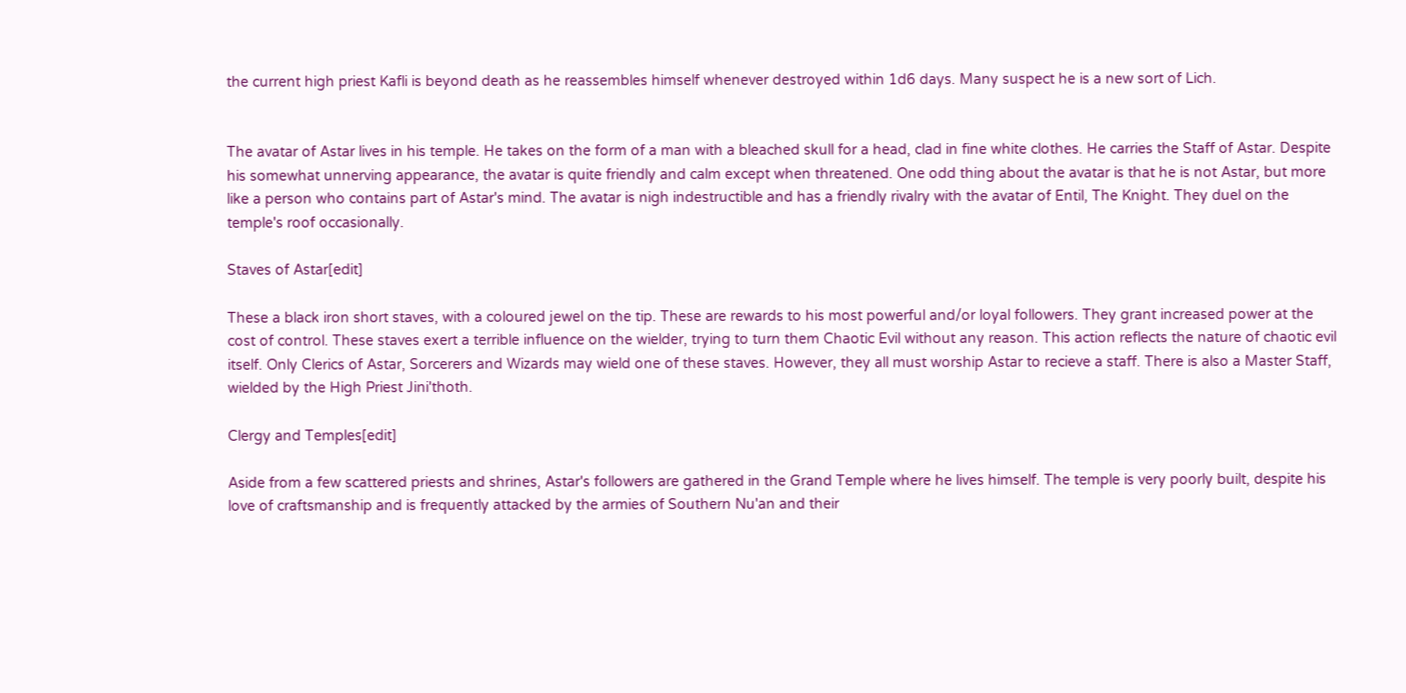the current high priest Kafli is beyond death as he reassembles himself whenever destroyed within 1d6 days. Many suspect he is a new sort of Lich.


The avatar of Astar lives in his temple. He takes on the form of a man with a bleached skull for a head, clad in fine white clothes. He carries the Staff of Astar. Despite his somewhat unnerving appearance, the avatar is quite friendly and calm except when threatened. One odd thing about the avatar is that he is not Astar, but more like a person who contains part of Astar's mind. The avatar is nigh indestructible and has a friendly rivalry with the avatar of Entil, The Knight. They duel on the temple's roof occasionally.

Staves of Astar[edit]

These a black iron short staves, with a coloured jewel on the tip. These are rewards to his most powerful and/or loyal followers. They grant increased power at the cost of control. These staves exert a terrible influence on the wielder, trying to turn them Chaotic Evil without any reason. This action reflects the nature of chaotic evil itself. Only Clerics of Astar, Sorcerers and Wizards may wield one of these staves. However, they all must worship Astar to recieve a staff. There is also a Master Staff, wielded by the High Priest Jini'thoth.

Clergy and Temples[edit]

Aside from a few scattered priests and shrines, Astar's followers are gathered in the Grand Temple where he lives himself. The temple is very poorly built, despite his love of craftsmanship and is frequently attacked by the armies of Southern Nu'an and their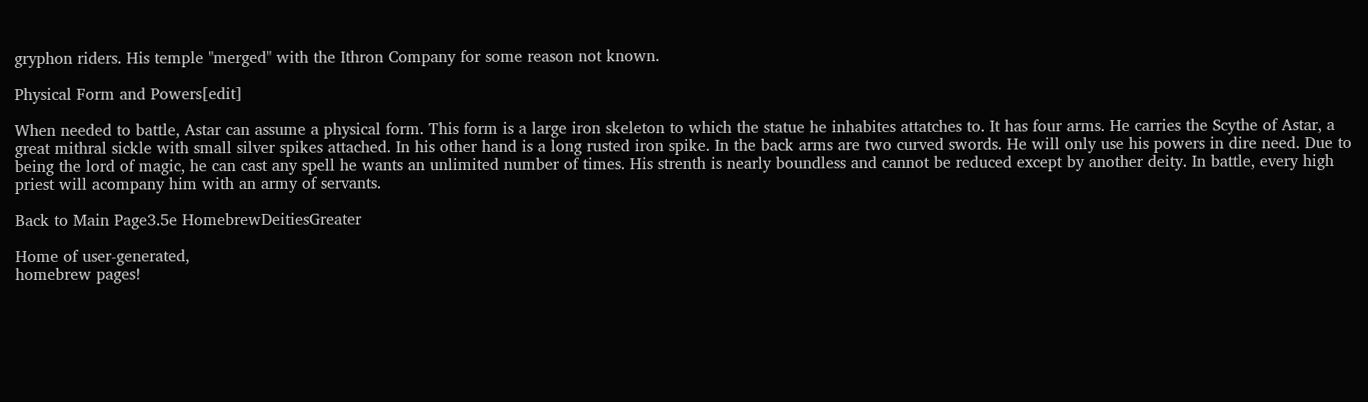gryphon riders. His temple "merged" with the Ithron Company for some reason not known.

Physical Form and Powers[edit]

When needed to battle, Astar can assume a physical form. This form is a large iron skeleton to which the statue he inhabites attatches to. It has four arms. He carries the Scythe of Astar, a great mithral sickle with small silver spikes attached. In his other hand is a long rusted iron spike. In the back arms are two curved swords. He will only use his powers in dire need. Due to being the lord of magic, he can cast any spell he wants an unlimited number of times. His strenth is nearly boundless and cannot be reduced except by another deity. In battle, every high priest will acompany him with an army of servants.

Back to Main Page3.5e HomebrewDeitiesGreater

Home of user-generated,
homebrew pages!